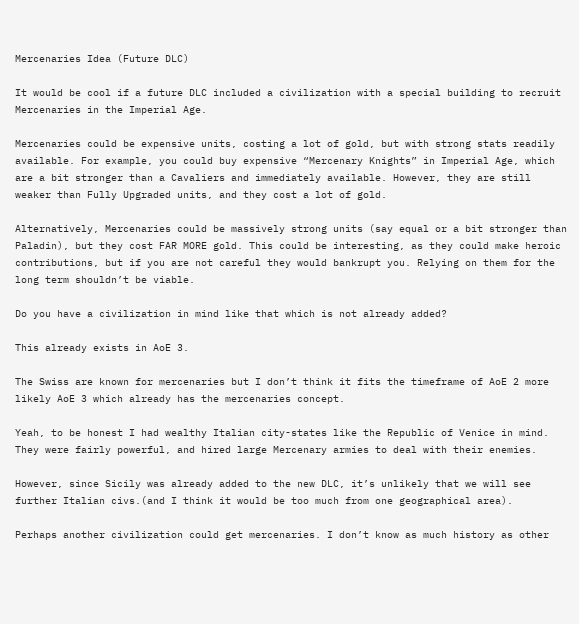Mercenaries Idea (Future DLC)

It would be cool if a future DLC included a civilization with a special building to recruit Mercenaries in the Imperial Age.

Mercenaries could be expensive units, costing a lot of gold, but with strong stats readily available. For example, you could buy expensive “Mercenary Knights” in Imperial Age, which are a bit stronger than a Cavaliers and immediately available. However, they are still weaker than Fully Upgraded units, and they cost a lot of gold.

Alternatively, Mercenaries could be massively strong units (say equal or a bit stronger than Paladin), but they cost FAR MORE gold. This could be interesting, as they could make heroic contributions, but if you are not careful they would bankrupt you. Relying on them for the long term shouldn’t be viable.

Do you have a civilization in mind like that which is not already added?

This already exists in AoE 3.

The Swiss are known for mercenaries but I don’t think it fits the timeframe of AoE 2 more likely AoE 3 which already has the mercenaries concept.

Yeah, to be honest I had wealthy Italian city-states like the Republic of Venice in mind. They were fairly powerful, and hired large Mercenary armies to deal with their enemies.

However, since Sicily was already added to the new DLC, it’s unlikely that we will see further Italian civs.(and I think it would be too much from one geographical area).

Perhaps another civilization could get mercenaries. I don’t know as much history as other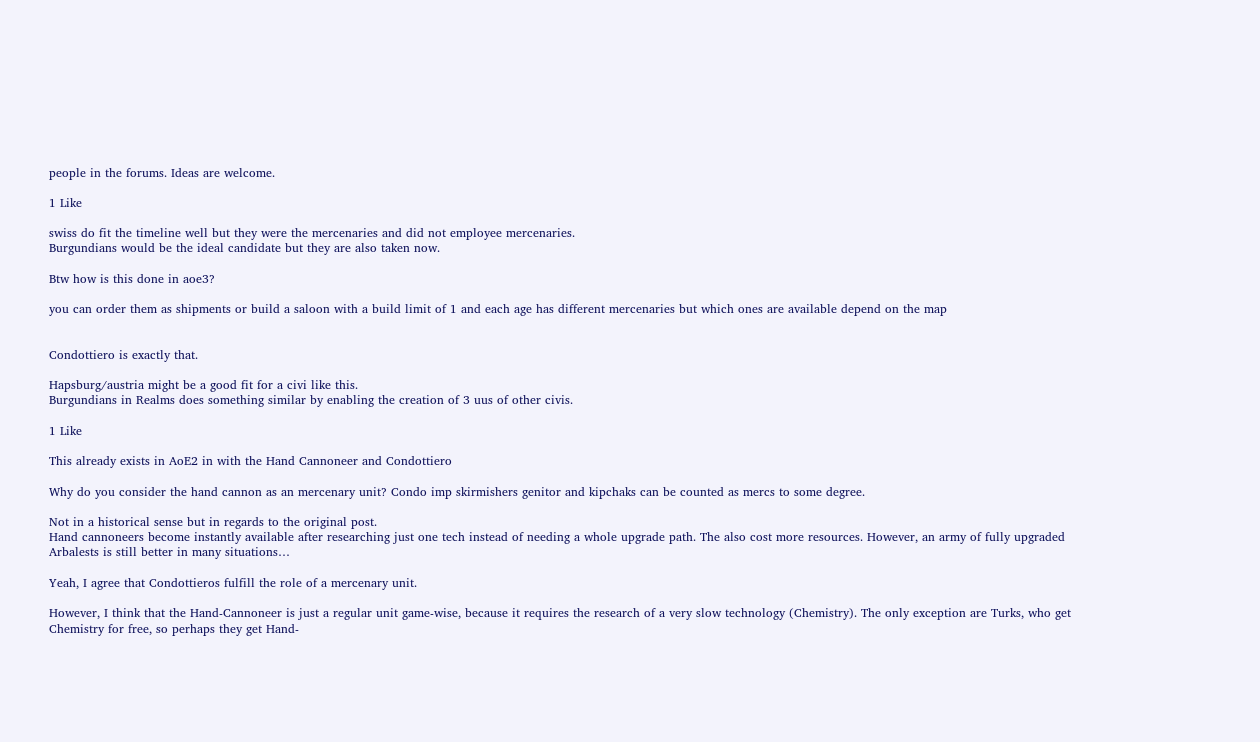people in the forums. Ideas are welcome.

1 Like

swiss do fit the timeline well but they were the mercenaries and did not employee mercenaries.
Burgundians would be the ideal candidate but they are also taken now.

Btw how is this done in aoe3?

you can order them as shipments or build a saloon with a build limit of 1 and each age has different mercenaries but which ones are available depend on the map


Condottiero is exactly that.

Hapsburg/austria might be a good fit for a civi like this.
Burgundians in Realms does something similar by enabling the creation of 3 uus of other civis.

1 Like

This already exists in AoE2 in with the Hand Cannoneer and Condottiero

Why do you consider the hand cannon as an mercenary unit? Condo imp skirmishers genitor and kipchaks can be counted as mercs to some degree.

Not in a historical sense but in regards to the original post.
Hand cannoneers become instantly available after researching just one tech instead of needing a whole upgrade path. The also cost more resources. However, an army of fully upgraded Arbalests is still better in many situations…

Yeah, I agree that Condottieros fulfill the role of a mercenary unit.

However, I think that the Hand-Cannoneer is just a regular unit game-wise, because it requires the research of a very slow technology (Chemistry). The only exception are Turks, who get Chemistry for free, so perhaps they get Hand-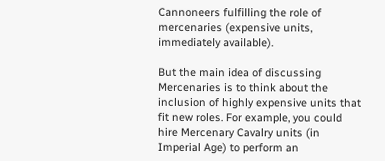Cannoneers fulfilling the role of mercenaries (expensive units, immediately available).

But the main idea of discussing Mercenaries is to think about the inclusion of highly expensive units that fit new roles. For example, you could hire Mercenary Cavalry units (in Imperial Age) to perform an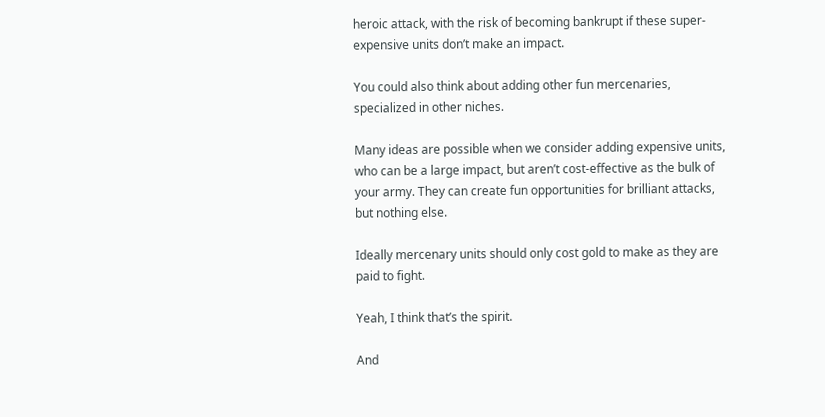heroic attack, with the risk of becoming bankrupt if these super-expensive units don’t make an impact.

You could also think about adding other fun mercenaries, specialized in other niches.

Many ideas are possible when we consider adding expensive units, who can be a large impact, but aren’t cost-effective as the bulk of your army. They can create fun opportunities for brilliant attacks, but nothing else.

Ideally mercenary units should only cost gold to make as they are paid to fight.

Yeah, I think that’s the spirit.

And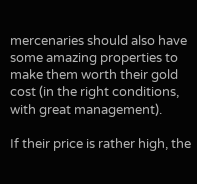mercenaries should also have some amazing properties to make them worth their gold cost (in the right conditions, with great management).

If their price is rather high, the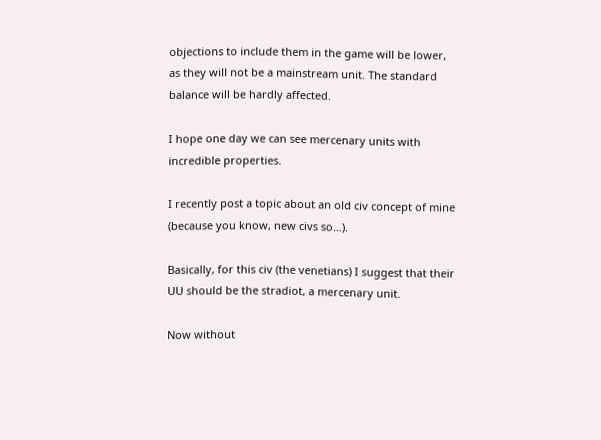objections to include them in the game will be lower, as they will not be a mainstream unit. The standard balance will be hardly affected.

I hope one day we can see mercenary units with incredible properties.

I recently post a topic about an old civ concept of mine (because you know, new civs so…).

Basically, for this civ (the venetians) I suggest that their UU should be the stradiot, a mercenary unit.

Now without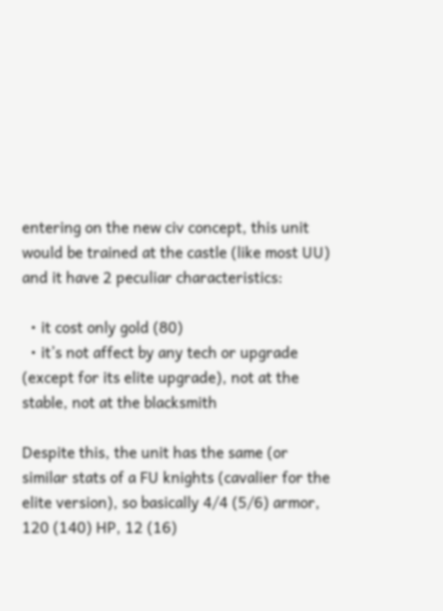entering on the new civ concept, this unit would be trained at the castle (like most UU) and it have 2 peculiar characteristics:

  • it cost only gold (80)
  • it’s not affect by any tech or upgrade (except for its elite upgrade), not at the stable, not at the blacksmith

Despite this, the unit has the same (or similar stats of a FU knights (cavalier for the elite version), so basically 4/4 (5/6) armor, 120 (140) HP, 12 (16)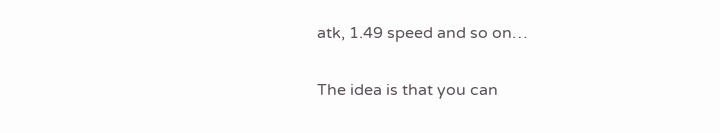atk, 1.49 speed and so on…

The idea is that you can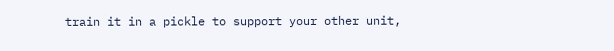train it in a pickle to support your other unit,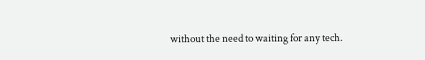without the need to waiting for any tech.